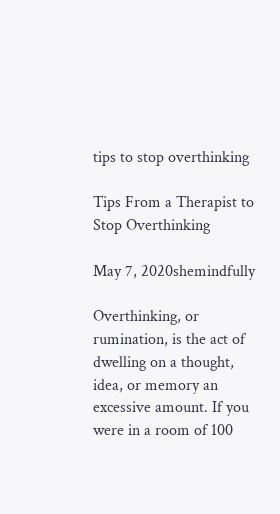tips to stop overthinking

Tips From a Therapist to Stop Overthinking

May 7, 2020shemindfully

Overthinking, or rumination, is the act of dwelling on a thought, idea, or memory an excessive amount. If you were in a room of 100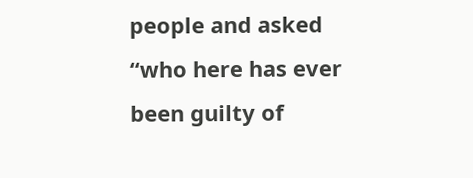people and asked “who here has ever been guilty of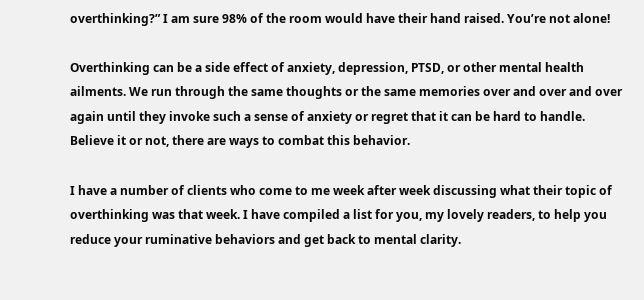overthinking?” I am sure 98% of the room would have their hand raised. You’re not alone!

Overthinking can be a side effect of anxiety, depression, PTSD, or other mental health ailments. We run through the same thoughts or the same memories over and over and over again until they invoke such a sense of anxiety or regret that it can be hard to handle. Believe it or not, there are ways to combat this behavior.

I have a number of clients who come to me week after week discussing what their topic of overthinking was that week. I have compiled a list for you, my lovely readers, to help you reduce your ruminative behaviors and get back to mental clarity.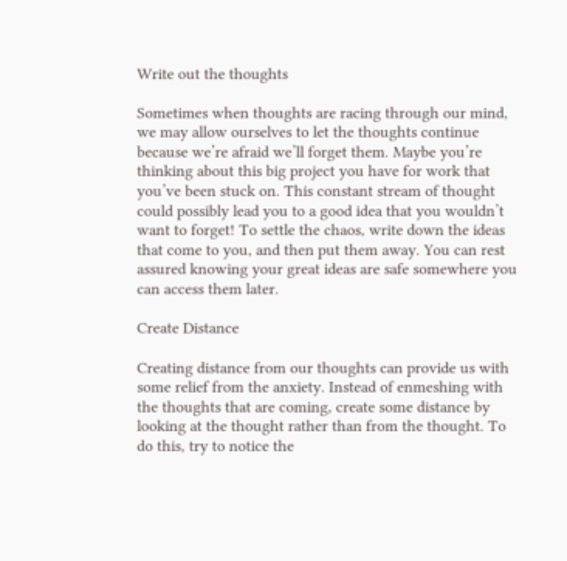Write out the thoughts

Sometimes when thoughts are racing through our mind, we may allow ourselves to let the thoughts continue because we’re afraid we’ll forget them. Maybe you’re thinking about this big project you have for work that you’ve been stuck on. This constant stream of thought could possibly lead you to a good idea that you wouldn’t want to forget! To settle the chaos, write down the ideas that come to you, and then put them away. You can rest assured knowing your great ideas are safe somewhere you can access them later.

Create Distance

Creating distance from our thoughts can provide us with some relief from the anxiety. Instead of enmeshing with the thoughts that are coming, create some distance by looking at the thought rather than from the thought. To do this, try to notice the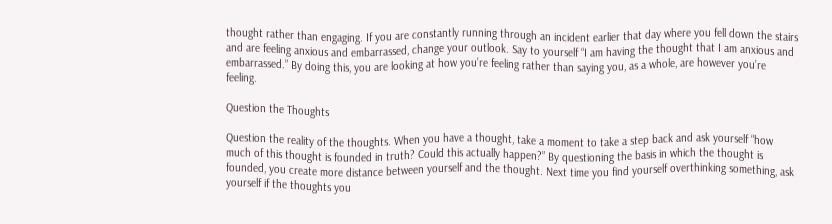thought rather than engaging. If you are constantly running through an incident earlier that day where you fell down the stairs and are feeling anxious and embarrassed, change your outlook. Say to yourself “I am having the thought that I am anxious and embarrassed.” By doing this, you are looking at how you’re feeling rather than saying you, as a whole, are however you’re feeling.

Question the Thoughts

Question the reality of the thoughts. When you have a thought, take a moment to take a step back and ask yourself “how much of this thought is founded in truth? Could this actually happen?” By questioning the basis in which the thought is founded, you create more distance between yourself and the thought. Next time you find yourself overthinking something, ask yourself if the thoughts you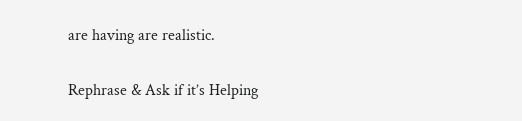are having are realistic.

Rephrase & Ask if it’s Helping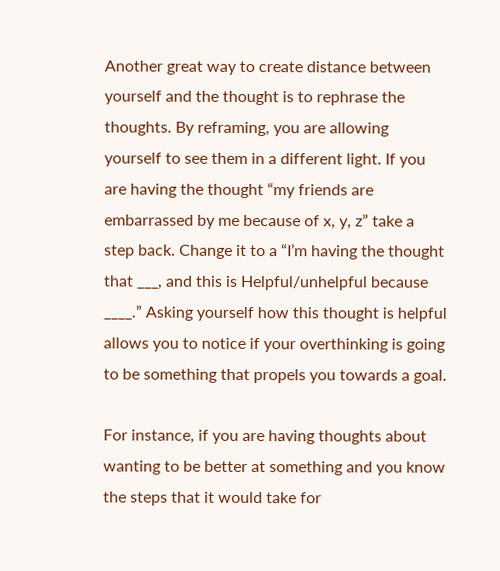Another great way to create distance between yourself and the thought is to rephrase the thoughts. By reframing, you are allowing yourself to see them in a different light. If you are having the thought “my friends are embarrassed by me because of x, y, z” take a step back. Change it to a “I’m having the thought that ___, and this is Helpful/unhelpful because ____.” Asking yourself how this thought is helpful allows you to notice if your overthinking is going to be something that propels you towards a goal.

For instance, if you are having thoughts about wanting to be better at something and you know the steps that it would take for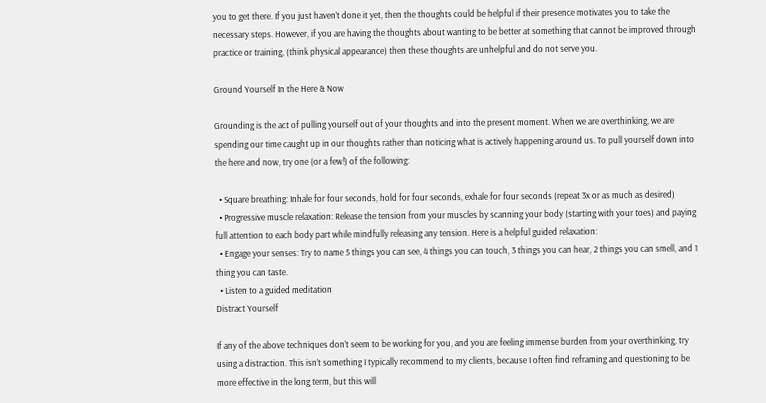you to get there. If you just haven’t done it yet, then the thoughts could be helpful if their presence motivates you to take the necessary steps. However, if you are having the thoughts about wanting to be better at something that cannot be improved through practice or training, (think physical appearance) then these thoughts are unhelpful and do not serve you.

Ground Yourself In the Here & Now

Grounding is the act of pulling yourself out of your thoughts and into the present moment. When we are overthinking, we are spending our time caught up in our thoughts rather than noticing what is actively happening around us. To pull yourself down into the here and now, try one (or a few!) of the following:

  • Square breathing: Inhale for four seconds, hold for four seconds, exhale for four seconds (repeat 3x or as much as desired)
  • Progressive muscle relaxation: Release the tension from your muscles by scanning your body (starting with your toes) and paying full attention to each body part while mindfully releasing any tension. Here is a helpful guided relaxation:
  • Engage your senses: Try to name 5 things you can see, 4 things you can touch, 3 things you can hear, 2 things you can smell, and 1 thing you can taste.
  • Listen to a guided meditation
Distract Yourself

If any of the above techniques don’t seem to be working for you, and you are feeling immense burden from your overthinking, try using a distraction. This isn’t something I typically recommend to my clients, because I often find reframing and questioning to be more effective in the long term, but this will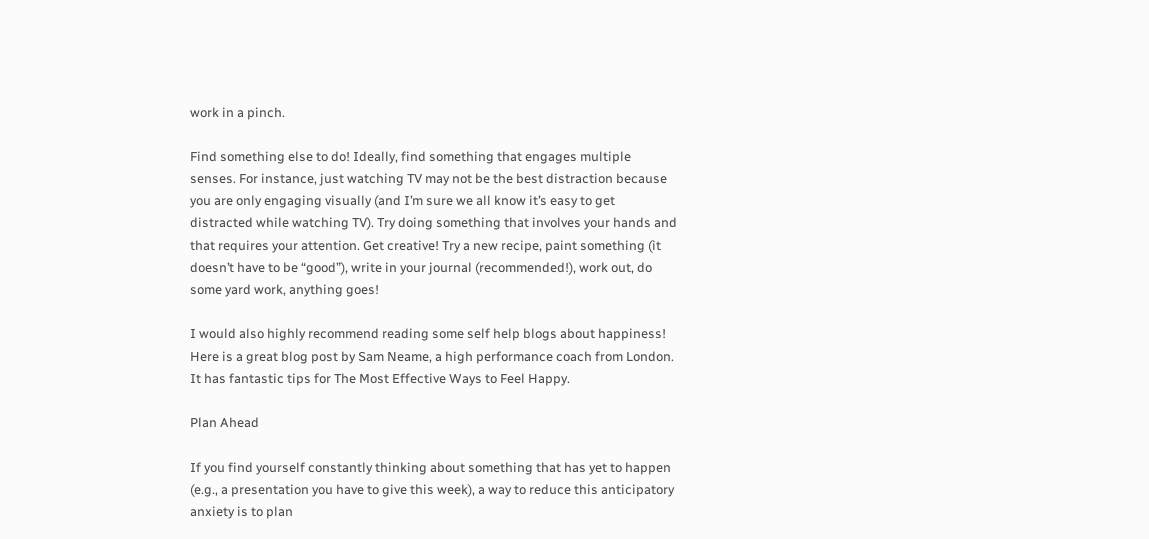work in a pinch.

Find something else to do! Ideally, find something that engages multiple senses. For instance, just watching TV may not be the best distraction because you are only engaging visually (and I’m sure we all know it’s easy to get distracted while watching TV). Try doing something that involves your hands and that requires your attention. Get creative! Try a new recipe, paint something (it doesn’t have to be “good”), write in your journal (recommended!), work out, do some yard work, anything goes!

I would also highly recommend reading some self help blogs about happiness! Here is a great blog post by Sam Neame, a high performance coach from London. It has fantastic tips for The Most Effective Ways to Feel Happy.

Plan Ahead

If you find yourself constantly thinking about something that has yet to happen (e.g., a presentation you have to give this week), a way to reduce this anticipatory anxiety is to plan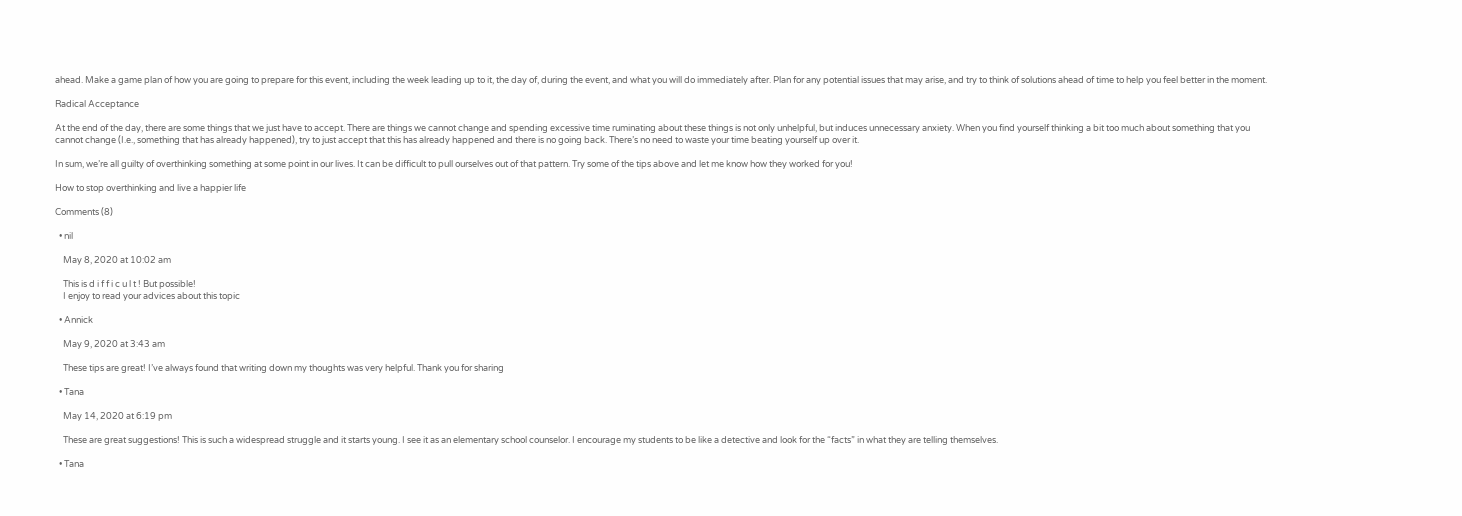ahead. Make a game plan of how you are going to prepare for this event, including the week leading up to it, the day of, during the event, and what you will do immediately after. Plan for any potential issues that may arise, and try to think of solutions ahead of time to help you feel better in the moment.

Radical Acceptance

At the end of the day, there are some things that we just have to accept. There are things we cannot change and spending excessive time ruminating about these things is not only unhelpful, but induces unnecessary anxiety. When you find yourself thinking a bit too much about something that you cannot change (I.e., something that has already happened), try to just accept that this has already happened and there is no going back. There’s no need to waste your time beating yourself up over it.

In sum, we’re all guilty of overthinking something at some point in our lives. It can be difficult to pull ourselves out of that pattern. Try some of the tips above and let me know how they worked for you!

How to stop overthinking and live a happier life

Comments (8)

  • nil

    May 8, 2020 at 10:02 am

    This is d i f f i c u l t ! But possible!
    I enjoy to read your advices about this topic

  • Annick

    May 9, 2020 at 3:43 am

    These tips are great! I’ve always found that writing down my thoughts was very helpful. Thank you for sharing

  • Tana

    May 14, 2020 at 6:19 pm

    These are great suggestions! This is such a widespread struggle and it starts young. I see it as an elementary school counselor. I encourage my students to be like a detective and look for the “facts” in what they are telling themselves.

  • Tana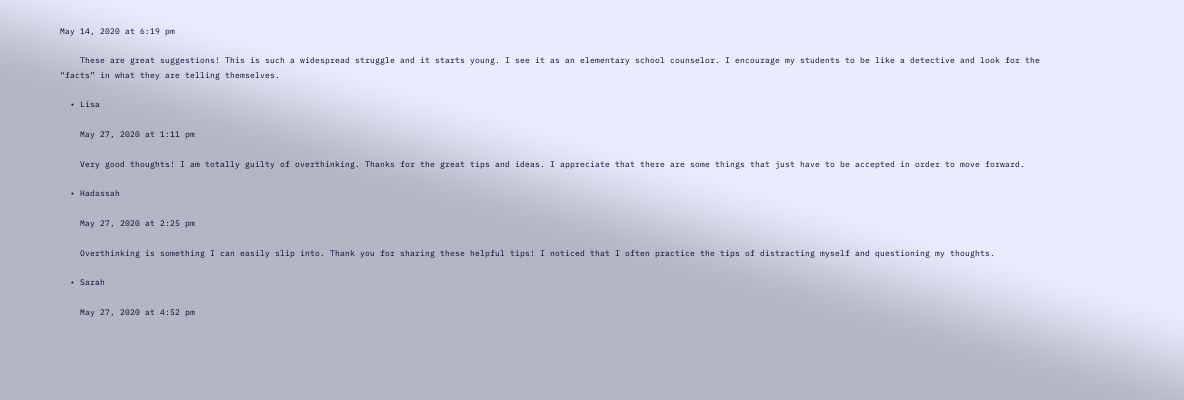May 14, 2020 at 6:19 pm

    These are great suggestions! This is such a widespread struggle and it starts young. I see it as an elementary school counselor. I encourage my students to be like a detective and look for the “facts” in what they are telling themselves.

  • Lisa

    May 27, 2020 at 1:11 pm

    Very good thoughts! I am totally guilty of overthinking. Thanks for the great tips and ideas. I appreciate that there are some things that just have to be accepted in order to move forward.

  • Hadassah

    May 27, 2020 at 2:25 pm

    Overthinking is something I can easily slip into. Thank you for sharing these helpful tips! I noticed that I often practice the tips of distracting myself and questioning my thoughts.

  • Sarah

    May 27, 2020 at 4:52 pm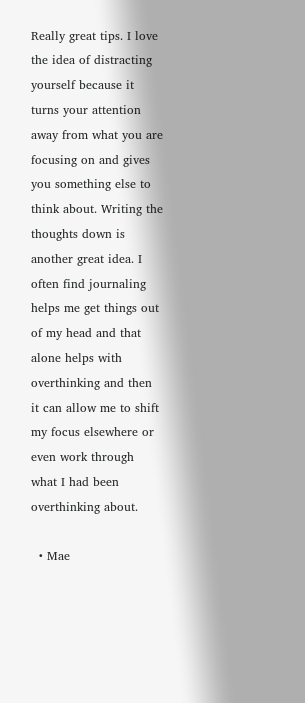Really great tips. I love the idea of distracting yourself because it turns your attention away from what you are focusing on and gives you something else to think about. Writing the thoughts down is another great idea. I often find journaling helps me get things out of my head and that alone helps with overthinking and then it can allow me to shift my focus elsewhere or even work through what I had been overthinking about.

  • Mae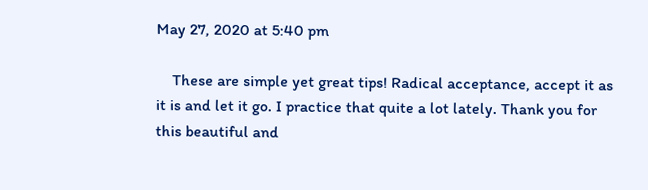May 27, 2020 at 5:40 pm

    These are simple yet great tips! Radical acceptance, accept it as it is and let it go. I practice that quite a lot lately. Thank you for this beautiful and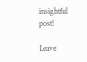insightful post!

Leave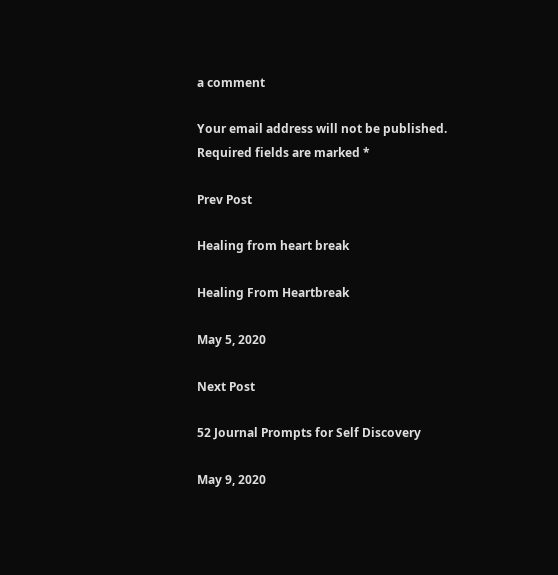a comment

Your email address will not be published. Required fields are marked *

Prev Post

Healing from heart break

Healing From Heartbreak

May 5, 2020

Next Post

52 Journal Prompts for Self Discovery

May 9, 2020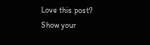Love this post? Show your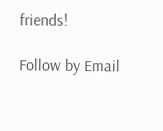friends!

Follow by Email